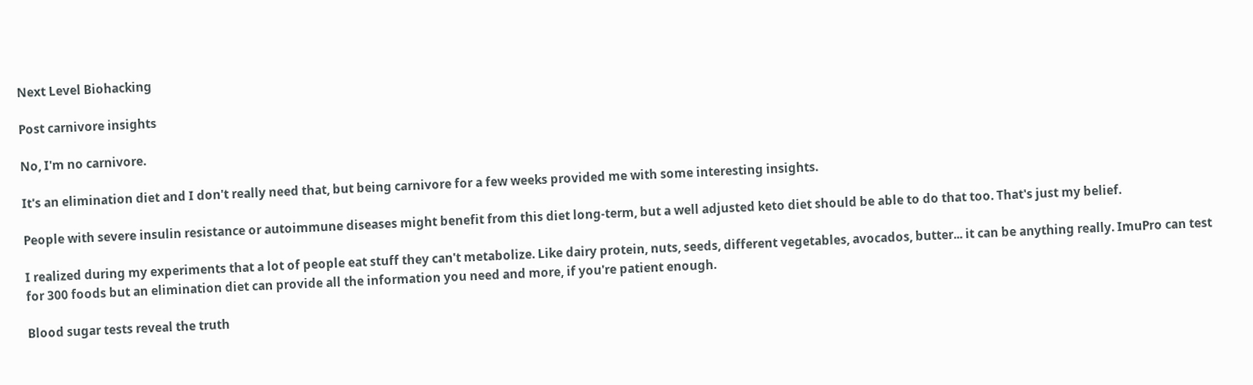Next Level Biohacking

Post carnivore insights

No, I'm no carnivore.

It's an elimination diet and I don't really need that, but being carnivore for a few weeks provided me with some interesting insights.

People with severe insulin resistance or autoimmune diseases might benefit from this diet long-term, but a well adjusted keto diet should be able to do that too. That's just my belief.

I realized during my experiments that a lot of people eat stuff they can't metabolize. Like dairy protein, nuts, seeds, different vegetables, avocados, butter... it can be anything really. ImuPro can test for 300 foods but an elimination diet can provide all the information you need and more, if you're patient enough.

Blood sugar tests reveal the truth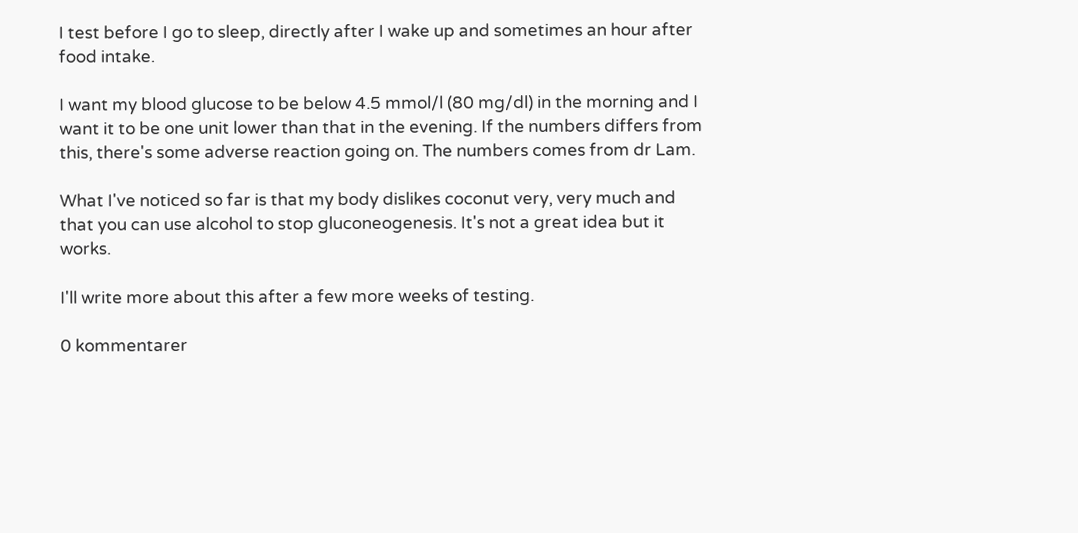I test before I go to sleep, directly after I wake up and sometimes an hour after food intake.

I want my blood glucose to be below 4.5 mmol/l (80 mg/dl) in the morning and I want it to be one unit lower than that in the evening. If the numbers differs from this, there's some adverse reaction going on. The numbers comes from dr Lam.

What I've noticed so far is that my body dislikes coconut very, very much and that you can use alcohol to stop gluconeogenesis. It's not a great idea but it works.

I'll write more about this after a few more weeks of testing.

0 kommentarer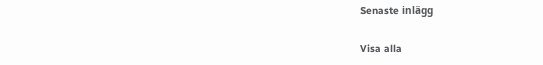Senaste inlägg

Visa alla